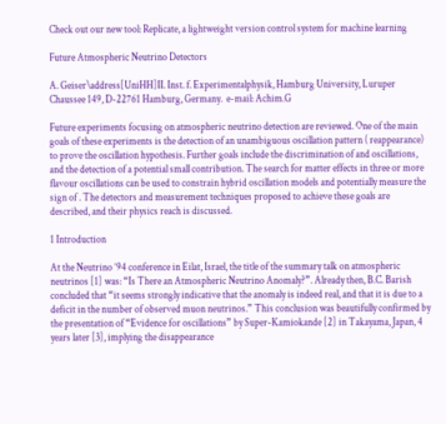Check out our new tool: Replicate, a lightweight version control system for machine learning

Future Atmospheric Neutrino Detectors

A. Geiser\address[UniHH]II. Inst. f. Experimentalphysik, Hamburg University, Luruper Chaussee 149, D-22761 Hamburg, Germany.  e-mail: Achim.G

Future experiments focusing on atmospheric neutrino detection are reviewed. One of the main goals of these experiments is the detection of an unambiguous oscillation pattern ( reappearance) to prove the oscillation hypothesis. Further goals include the discrimination of and oscillations, and the detection of a potential small contribution. The search for matter effects in three or more flavour oscillations can be used to constrain hybrid oscillation models and potentially measure the sign of . The detectors and measurement techniques proposed to achieve these goals are described, and their physics reach is discussed.

1 Introduction

At the Neutrino ’94 conference in Eilat, Israel, the title of the summary talk on atmospheric neutrinos [1] was: “Is There an Atmospheric Neutrino Anomaly?”. Already then, B.C. Barish concluded that “it seems strongly indicative that the anomaly is indeed real, and that it is due to a deficit in the number of observed muon neutrinos.” This conclusion was beautifully confirmed by the presentation of “Evidence for oscillations” by Super-Kamiokande [2] in Takayama, Japan, 4 years later [3], implying the disappearance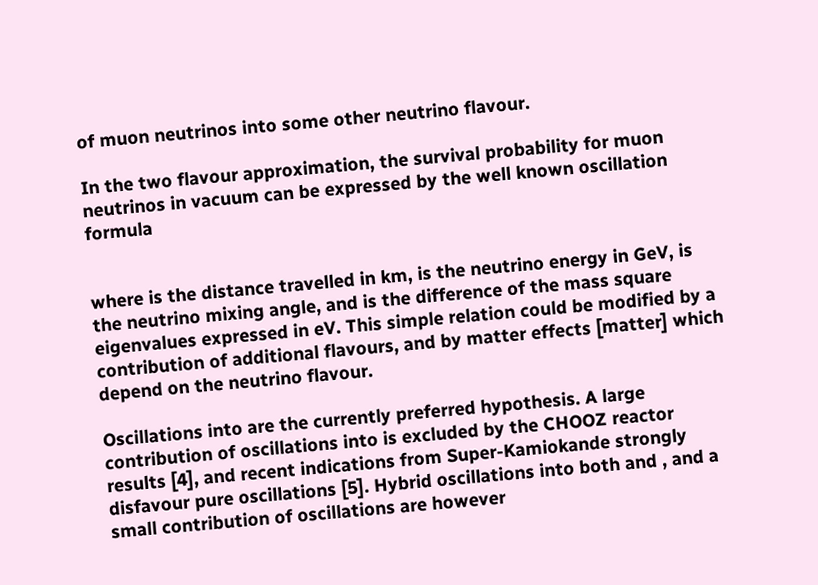of muon neutrinos into some other neutrino flavour.

In the two flavour approximation, the survival probability for muon neutrinos in vacuum can be expressed by the well known oscillation formula


where is the distance travelled in km, is the neutrino energy in GeV, is the neutrino mixing angle, and is the difference of the mass square eigenvalues expressed in eV. This simple relation could be modified by a contribution of additional flavours, and by matter effects [matter] which depend on the neutrino flavour.

Oscillations into are the currently preferred hypothesis. A large contribution of oscillations into is excluded by the CHOOZ reactor results [4], and recent indications from Super-Kamiokande strongly disfavour pure oscillations [5]. Hybrid oscillations into both and , and a small contribution of oscillations are however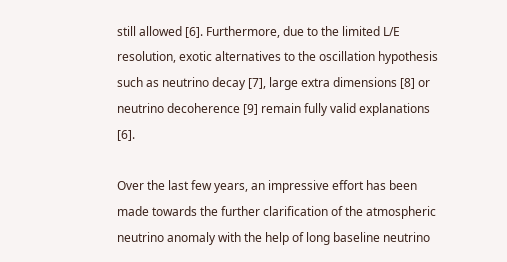still allowed [6]. Furthermore, due to the limited L/E resolution, exotic alternatives to the oscillation hypothesis such as neutrino decay [7], large extra dimensions [8] or neutrino decoherence [9] remain fully valid explanations [6].

Over the last few years, an impressive effort has been made towards the further clarification of the atmospheric neutrino anomaly with the help of long baseline neutrino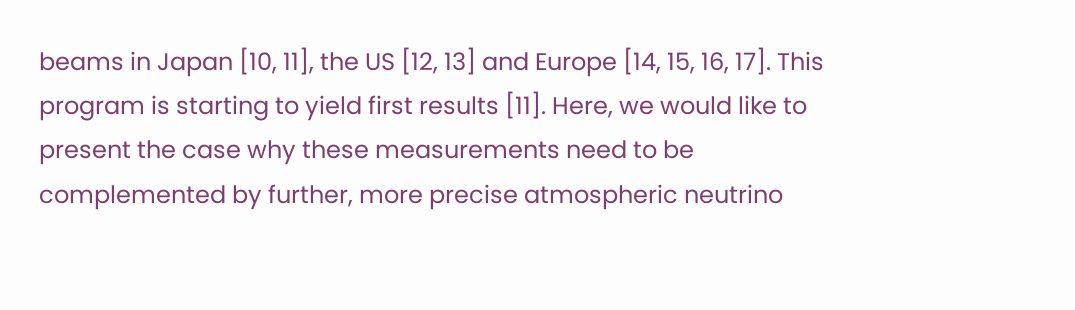beams in Japan [10, 11], the US [12, 13] and Europe [14, 15, 16, 17]. This program is starting to yield first results [11]. Here, we would like to present the case why these measurements need to be complemented by further, more precise atmospheric neutrino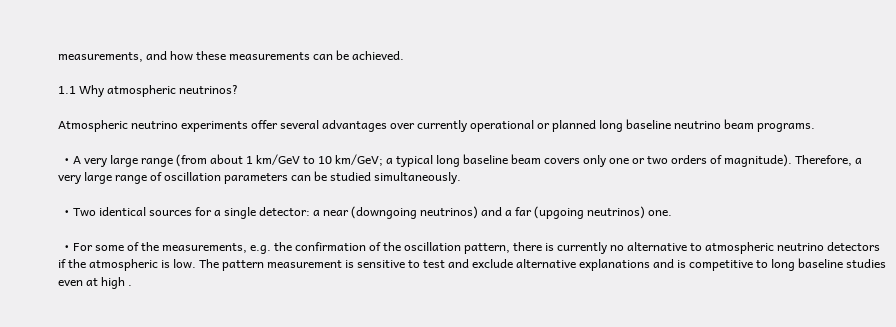measurements, and how these measurements can be achieved.

1.1 Why atmospheric neutrinos?

Atmospheric neutrino experiments offer several advantages over currently operational or planned long baseline neutrino beam programs.

  • A very large range (from about 1 km/GeV to 10 km/GeV; a typical long baseline beam covers only one or two orders of magnitude). Therefore, a very large range of oscillation parameters can be studied simultaneously.

  • Two identical sources for a single detector: a near (downgoing neutrinos) and a far (upgoing neutrinos) one.

  • For some of the measurements, e.g. the confirmation of the oscillation pattern, there is currently no alternative to atmospheric neutrino detectors if the atmospheric is low. The pattern measurement is sensitive to test and exclude alternative explanations and is competitive to long baseline studies even at high .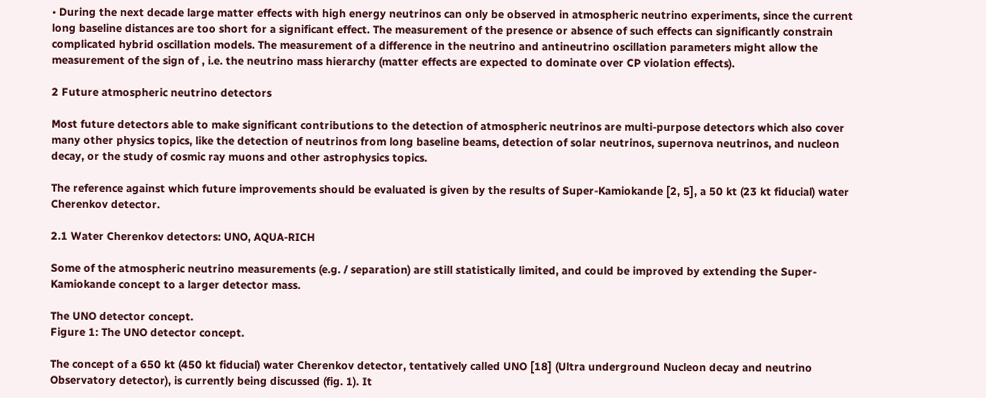• During the next decade large matter effects with high energy neutrinos can only be observed in atmospheric neutrino experiments, since the current long baseline distances are too short for a significant effect. The measurement of the presence or absence of such effects can significantly constrain complicated hybrid oscillation models. The measurement of a difference in the neutrino and antineutrino oscillation parameters might allow the measurement of the sign of , i.e. the neutrino mass hierarchy (matter effects are expected to dominate over CP violation effects).

2 Future atmospheric neutrino detectors

Most future detectors able to make significant contributions to the detection of atmospheric neutrinos are multi-purpose detectors which also cover many other physics topics, like the detection of neutrinos from long baseline beams, detection of solar neutrinos, supernova neutrinos, and nucleon decay, or the study of cosmic ray muons and other astrophysics topics.

The reference against which future improvements should be evaluated is given by the results of Super-Kamiokande [2, 5], a 50 kt (23 kt fiducial) water Cherenkov detector.

2.1 Water Cherenkov detectors: UNO, AQUA-RICH

Some of the atmospheric neutrino measurements (e.g. / separation) are still statistically limited, and could be improved by extending the Super-Kamiokande concept to a larger detector mass.

The UNO detector concept.
Figure 1: The UNO detector concept.

The concept of a 650 kt (450 kt fiducial) water Cherenkov detector, tentatively called UNO [18] (Ultra underground Nucleon decay and neutrino Observatory detector), is currently being discussed (fig. 1). It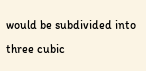would be subdivided into three cubic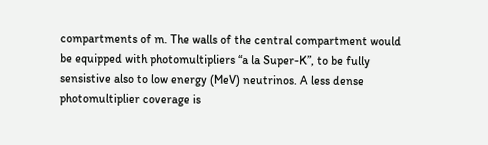compartments of m. The walls of the central compartment would be equipped with photomultipliers “a la Super-K”, to be fully sensistive also to low energy (MeV) neutrinos. A less dense photomultiplier coverage is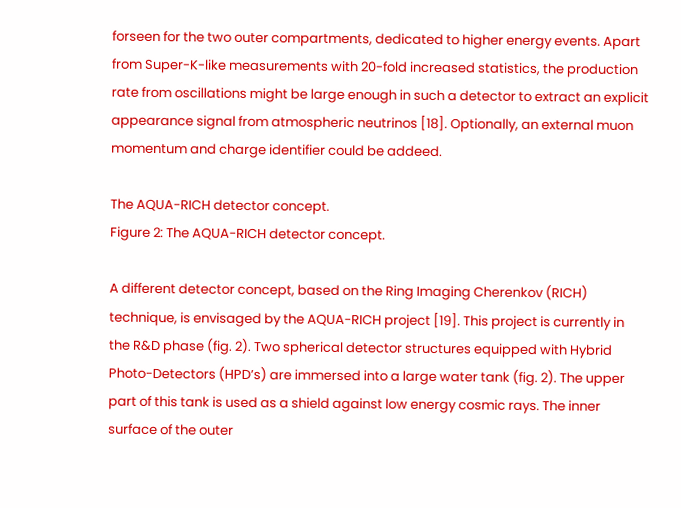forseen for the two outer compartments, dedicated to higher energy events. Apart from Super-K-like measurements with 20-fold increased statistics, the production rate from oscillations might be large enough in such a detector to extract an explicit appearance signal from atmospheric neutrinos [18]. Optionally, an external muon momentum and charge identifier could be addeed.

The AQUA-RICH detector concept.
Figure 2: The AQUA-RICH detector concept.

A different detector concept, based on the Ring Imaging Cherenkov (RICH) technique, is envisaged by the AQUA-RICH project [19]. This project is currently in the R&D phase (fig. 2). Two spherical detector structures equipped with Hybrid Photo-Detectors (HPD’s) are immersed into a large water tank (fig. 2). The upper part of this tank is used as a shield against low energy cosmic rays. The inner surface of the outer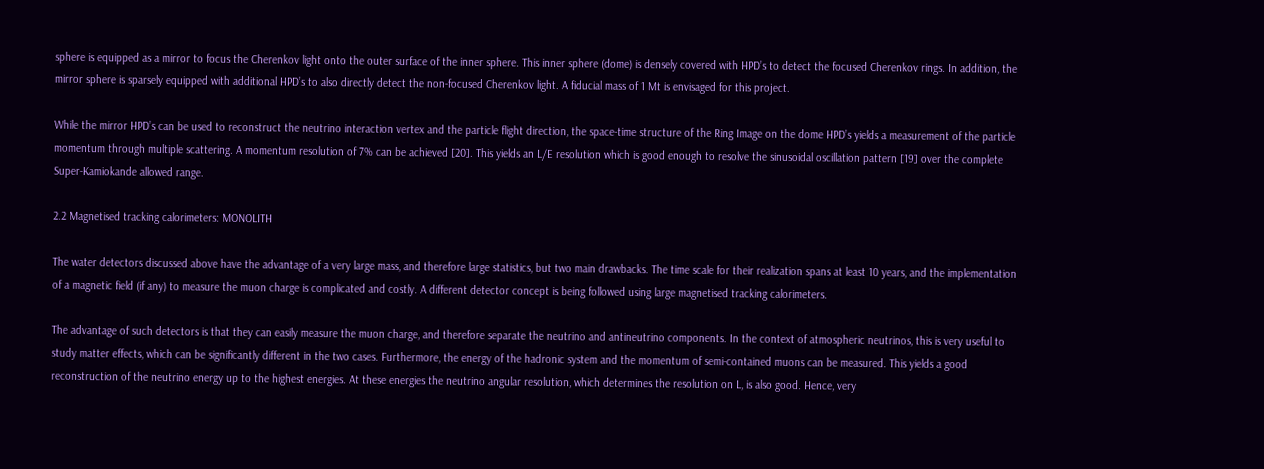sphere is equipped as a mirror to focus the Cherenkov light onto the outer surface of the inner sphere. This inner sphere (dome) is densely covered with HPD’s to detect the focused Cherenkov rings. In addition, the mirror sphere is sparsely equipped with additional HPD’s to also directly detect the non-focused Cherenkov light. A fiducial mass of 1 Mt is envisaged for this project.

While the mirror HPD’s can be used to reconstruct the neutrino interaction vertex and the particle flight direction, the space-time structure of the Ring Image on the dome HPD’s yields a measurement of the particle momentum through multiple scattering. A momentum resolution of 7% can be achieved [20]. This yields an L/E resolution which is good enough to resolve the sinusoidal oscillation pattern [19] over the complete Super-Kamiokande allowed range.

2.2 Magnetised tracking calorimeters: MONOLITH

The water detectors discussed above have the advantage of a very large mass, and therefore large statistics, but two main drawbacks. The time scale for their realization spans at least 10 years, and the implementation of a magnetic field (if any) to measure the muon charge is complicated and costly. A different detector concept is being followed using large magnetised tracking calorimeters.

The advantage of such detectors is that they can easily measure the muon charge, and therefore separate the neutrino and antineutrino components. In the context of atmospheric neutrinos, this is very useful to study matter effects, which can be significantly different in the two cases. Furthermore, the energy of the hadronic system and the momentum of semi-contained muons can be measured. This yields a good reconstruction of the neutrino energy up to the highest energies. At these energies the neutrino angular resolution, which determines the resolution on L, is also good. Hence, very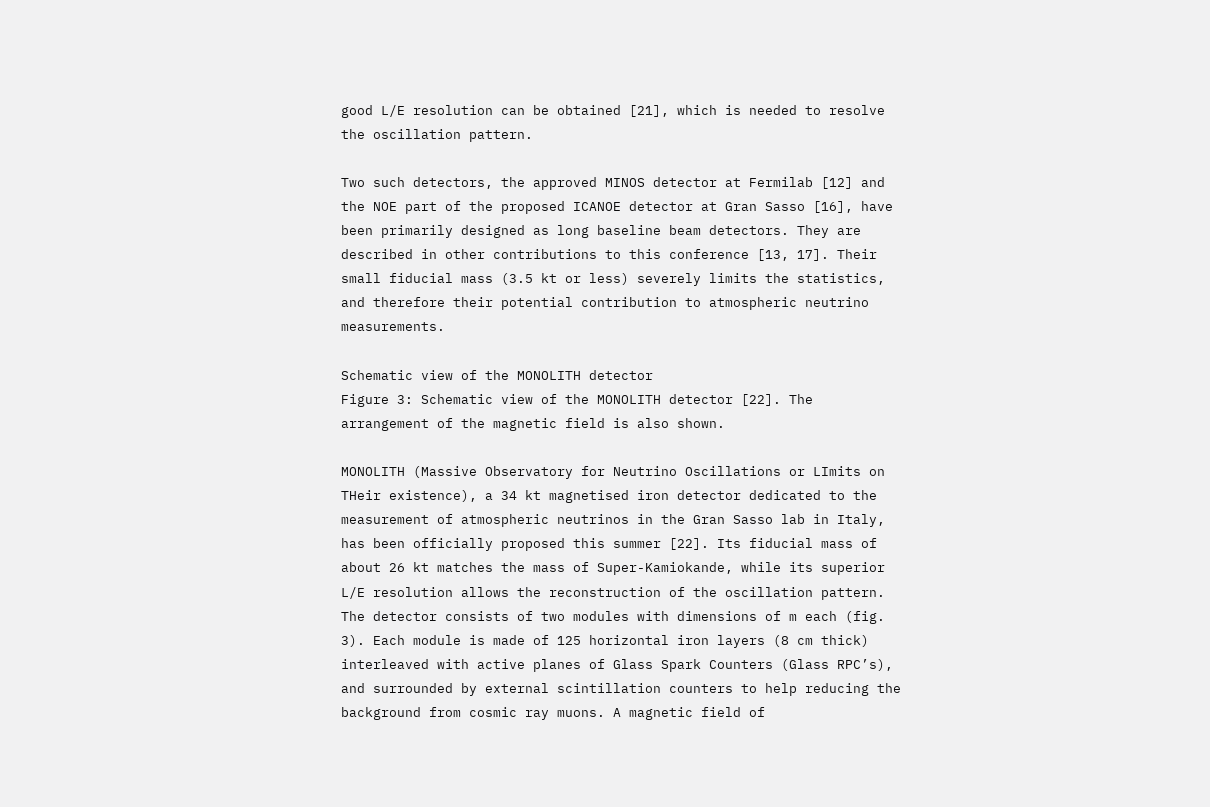good L/E resolution can be obtained [21], which is needed to resolve the oscillation pattern.

Two such detectors, the approved MINOS detector at Fermilab [12] and the NOE part of the proposed ICANOE detector at Gran Sasso [16], have been primarily designed as long baseline beam detectors. They are described in other contributions to this conference [13, 17]. Their small fiducial mass (3.5 kt or less) severely limits the statistics, and therefore their potential contribution to atmospheric neutrino measurements.

Schematic view of the MONOLITH detector
Figure 3: Schematic view of the MONOLITH detector [22]. The arrangement of the magnetic field is also shown.

MONOLITH (Massive Observatory for Neutrino Oscillations or LImits on THeir existence), a 34 kt magnetised iron detector dedicated to the measurement of atmospheric neutrinos in the Gran Sasso lab in Italy, has been officially proposed this summer [22]. Its fiducial mass of about 26 kt matches the mass of Super-Kamiokande, while its superior L/E resolution allows the reconstruction of the oscillation pattern. The detector consists of two modules with dimensions of m each (fig. 3). Each module is made of 125 horizontal iron layers (8 cm thick) interleaved with active planes of Glass Spark Counters (Glass RPC’s), and surrounded by external scintillation counters to help reducing the background from cosmic ray muons. A magnetic field of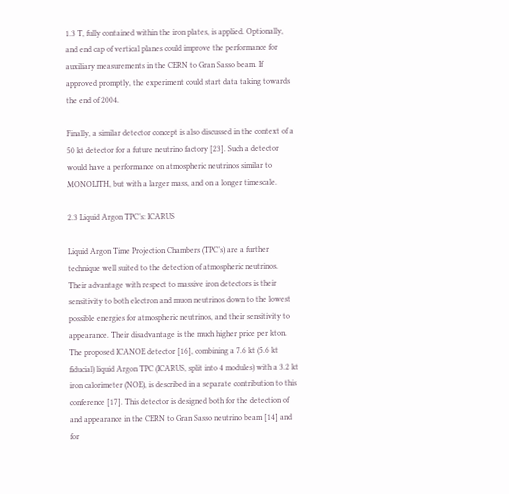1.3 T, fully contained within the iron plates, is applied. Optionally, and end cap of vertical planes could improve the performance for auxiliary measurements in the CERN to Gran Sasso beam. If approved promptly, the experiment could start data taking towards the end of 2004.

Finally, a similar detector concept is also discussed in the context of a 50 kt detector for a future neutrino factory [23]. Such a detector would have a performance on atmospheric neutrinos similar to MONOLITH, but with a larger mass, and on a longer timescale.

2.3 Liquid Argon TPC’s: ICARUS

Liquid Argon Time Projection Chambers (TPC’s) are a further technique well suited to the detection of atmospheric neutrinos. Their advantage with respect to massive iron detectors is their sensitivity to both electron and muon neutrinos down to the lowest possible energies for atmospheric neutrinos, and their sensitivity to appearance. Their disadvantage is the much higher price per kton. The proposed ICANOE detector [16], combining a 7.6 kt (5.6 kt fiducial) liquid Argon TPC (ICARUS, split into 4 modules) with a 3.2 kt iron calorimeter (NOE), is described in a separate contribution to this conference [17]. This detector is designed both for the detection of and appearance in the CERN to Gran Sasso neutrino beam [14] and for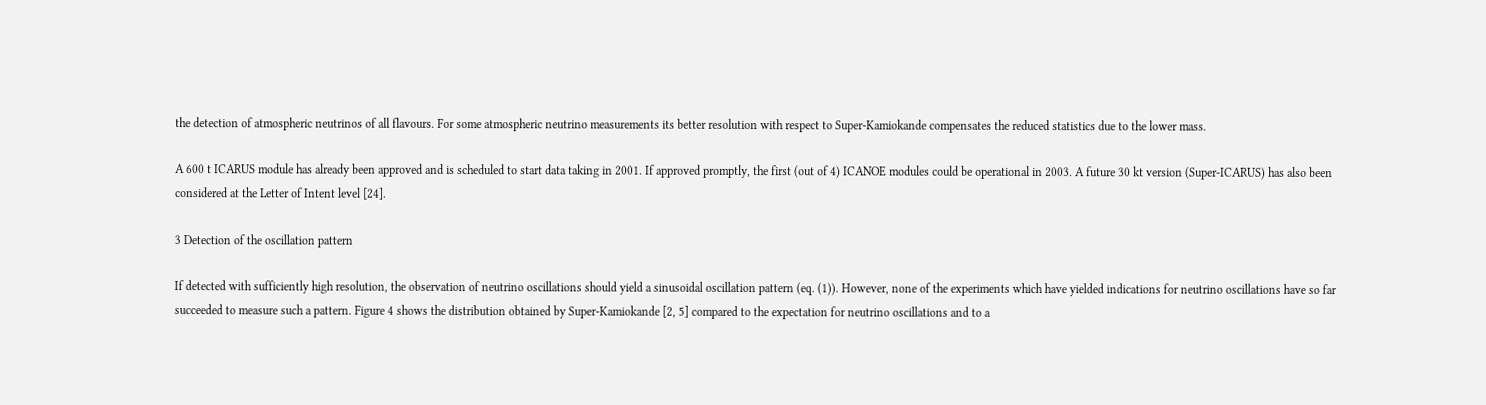the detection of atmospheric neutrinos of all flavours. For some atmospheric neutrino measurements its better resolution with respect to Super-Kamiokande compensates the reduced statistics due to the lower mass.

A 600 t ICARUS module has already been approved and is scheduled to start data taking in 2001. If approved promptly, the first (out of 4) ICANOE modules could be operational in 2003. A future 30 kt version (Super-ICARUS) has also been considered at the Letter of Intent level [24].

3 Detection of the oscillation pattern

If detected with sufficiently high resolution, the observation of neutrino oscillations should yield a sinusoidal oscillation pattern (eq. (1)). However, none of the experiments which have yielded indications for neutrino oscillations have so far succeeded to measure such a pattern. Figure 4 shows the distribution obtained by Super-Kamiokande [2, 5] compared to the expectation for neutrino oscillations and to a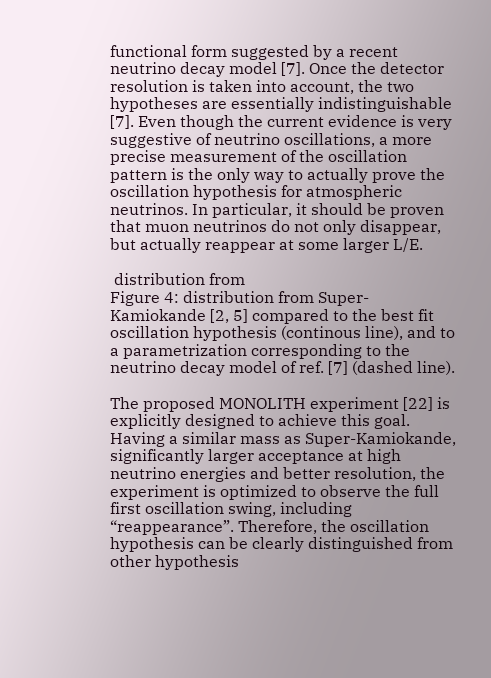functional form suggested by a recent neutrino decay model [7]. Once the detector resolution is taken into account, the two hypotheses are essentially indistinguishable [7]. Even though the current evidence is very suggestive of neutrino oscillations, a more precise measurement of the oscillation pattern is the only way to actually prove the oscillation hypothesis for atmospheric neutrinos. In particular, it should be proven that muon neutrinos do not only disappear, but actually reappear at some larger L/E.

 distribution from
Figure 4: distribution from Super-Kamiokande [2, 5] compared to the best fit oscillation hypothesis (continous line), and to a parametrization corresponding to the neutrino decay model of ref. [7] (dashed line).

The proposed MONOLITH experiment [22] is explicitly designed to achieve this goal. Having a similar mass as Super-Kamiokande, significantly larger acceptance at high neutrino energies and better resolution, the experiment is optimized to observe the full first oscillation swing, including “reappearance”. Therefore, the oscillation hypothesis can be clearly distinguished from other hypothesis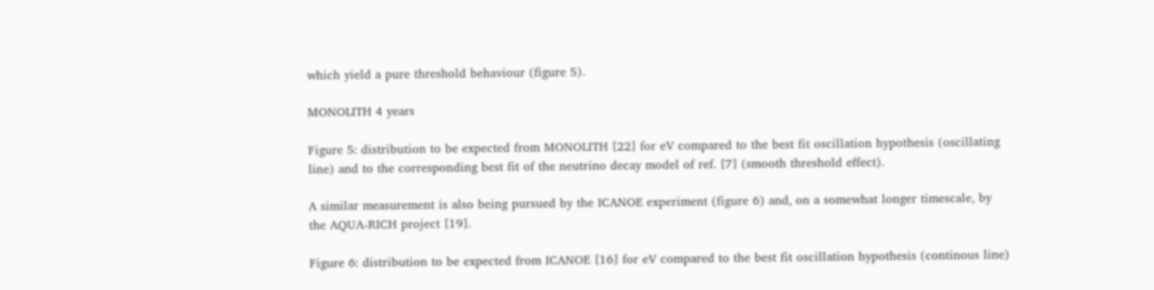which yield a pure threshold behaviour (figure 5).

MONOLITH 4 years

Figure 5: distribution to be expected from MONOLITH [22] for eV compared to the best fit oscillation hypothesis (oscillating line) and to the corresponding best fit of the neutrino decay model of ref. [7] (smooth threshold effect).

A similar measurement is also being pursued by the ICANOE experiment (figure 6) and, on a somewhat longer timescale, by the AQUA-RICH project [19].

Figure 6: distribution to be expected from ICANOE [16] for eV compared to the best fit oscillation hypothesis (continous line)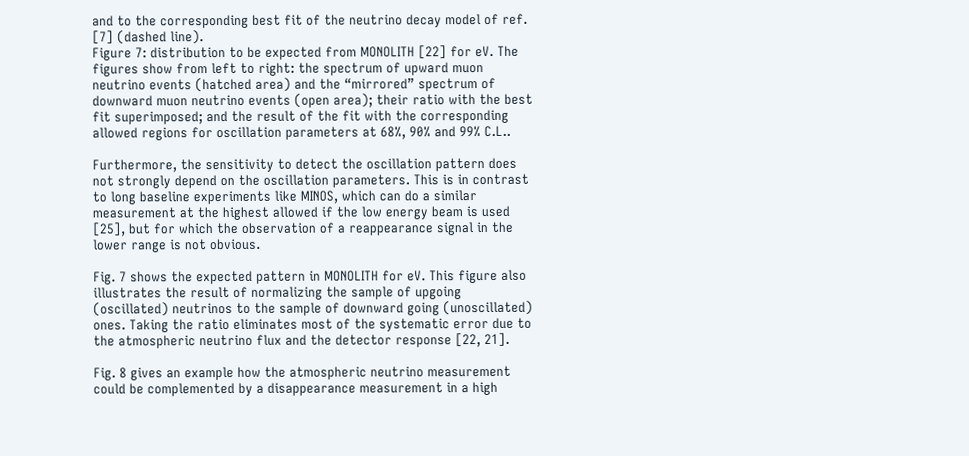and to the corresponding best fit of the neutrino decay model of ref. [7] (dashed line).
Figure 7: distribution to be expected from MONOLITH [22] for eV. The figures show from left to right: the spectrum of upward muon neutrino events (hatched area) and the “mirrored” spectrum of downward muon neutrino events (open area); their ratio with the best fit superimposed; and the result of the fit with the corresponding allowed regions for oscillation parameters at 68%, 90% and 99% C.L..

Furthermore, the sensitivity to detect the oscillation pattern does not strongly depend on the oscillation parameters. This is in contrast to long baseline experiments like MINOS, which can do a similar measurement at the highest allowed if the low energy beam is used [25], but for which the observation of a reappearance signal in the lower range is not obvious.

Fig. 7 shows the expected pattern in MONOLITH for eV. This figure also illustrates the result of normalizing the sample of upgoing (oscillated) neutrinos to the sample of downward going (unoscillated) ones. Taking the ratio eliminates most of the systematic error due to the atmospheric neutrino flux and the detector response [22, 21].

Fig. 8 gives an example how the atmospheric neutrino measurement could be complemented by a disappearance measurement in a high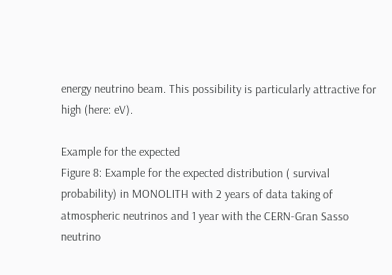energy neutrino beam. This possibility is particularly attractive for high (here: eV).

Example for the expected
Figure 8: Example for the expected distribution ( survival probability) in MONOLITH with 2 years of data taking of atmospheric neutrinos and 1 year with the CERN-Gran Sasso neutrino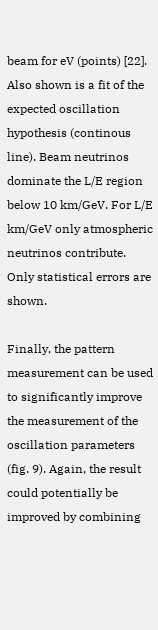beam for eV (points) [22]. Also shown is a fit of the expected oscillation hypothesis (continous line). Beam neutrinos dominate the L/E region below 10 km/GeV. For L/E km/GeV only atmospheric neutrinos contribute. Only statistical errors are shown.

Finally, the pattern measurement can be used to significantly improve the measurement of the oscillation parameters (fig. 9). Again, the result could potentially be improved by combining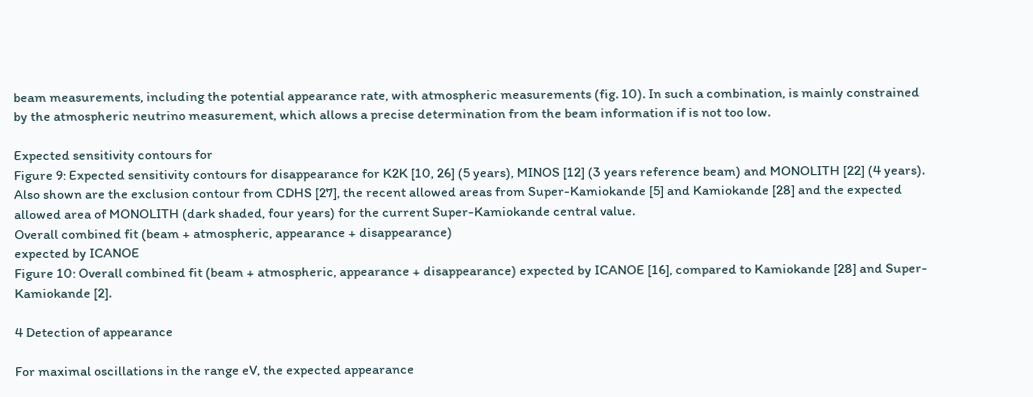beam measurements, including the potential appearance rate, with atmospheric measurements (fig. 10). In such a combination, is mainly constrained by the atmospheric neutrino measurement, which allows a precise determination from the beam information if is not too low.

Expected sensitivity contours for
Figure 9: Expected sensitivity contours for disappearance for K2K [10, 26] (5 years), MINOS [12] (3 years reference beam) and MONOLITH [22] (4 years). Also shown are the exclusion contour from CDHS [27], the recent allowed areas from Super-Kamiokande [5] and Kamiokande [28] and the expected allowed area of MONOLITH (dark shaded, four years) for the current Super-Kamiokande central value.
Overall combined fit (beam + atmospheric, appearance + disappearance)
expected by ICANOE
Figure 10: Overall combined fit (beam + atmospheric, appearance + disappearance) expected by ICANOE [16], compared to Kamiokande [28] and Super-Kamiokande [2].

4 Detection of appearance

For maximal oscillations in the range eV, the expected appearance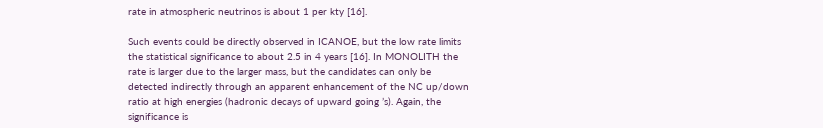rate in atmospheric neutrinos is about 1 per kty [16].

Such events could be directly observed in ICANOE, but the low rate limits the statistical significance to about 2.5 in 4 years [16]. In MONOLITH the rate is larger due to the larger mass, but the candidates can only be detected indirectly through an apparent enhancement of the NC up/down ratio at high energies (hadronic decays of upward going ’s). Again, the significance is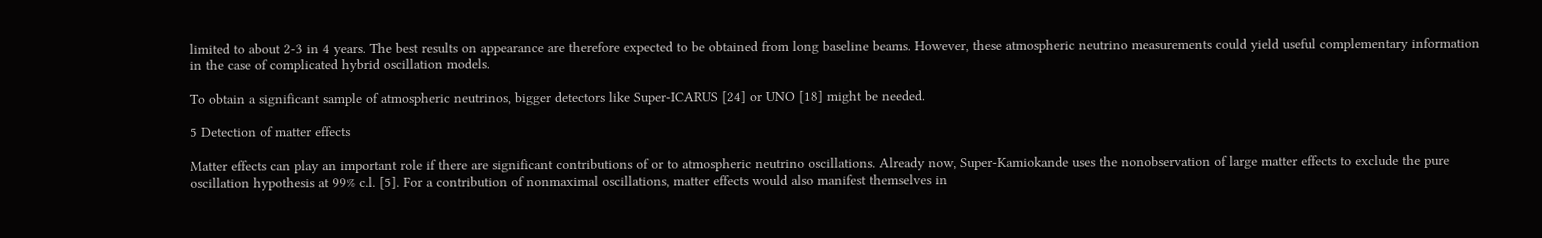limited to about 2-3 in 4 years. The best results on appearance are therefore expected to be obtained from long baseline beams. However, these atmospheric neutrino measurements could yield useful complementary information in the case of complicated hybrid oscillation models.

To obtain a significant sample of atmospheric neutrinos, bigger detectors like Super-ICARUS [24] or UNO [18] might be needed.

5 Detection of matter effects

Matter effects can play an important role if there are significant contributions of or to atmospheric neutrino oscillations. Already now, Super-Kamiokande uses the nonobservation of large matter effects to exclude the pure oscillation hypothesis at 99% c.l. [5]. For a contribution of nonmaximal oscillations, matter effects would also manifest themselves in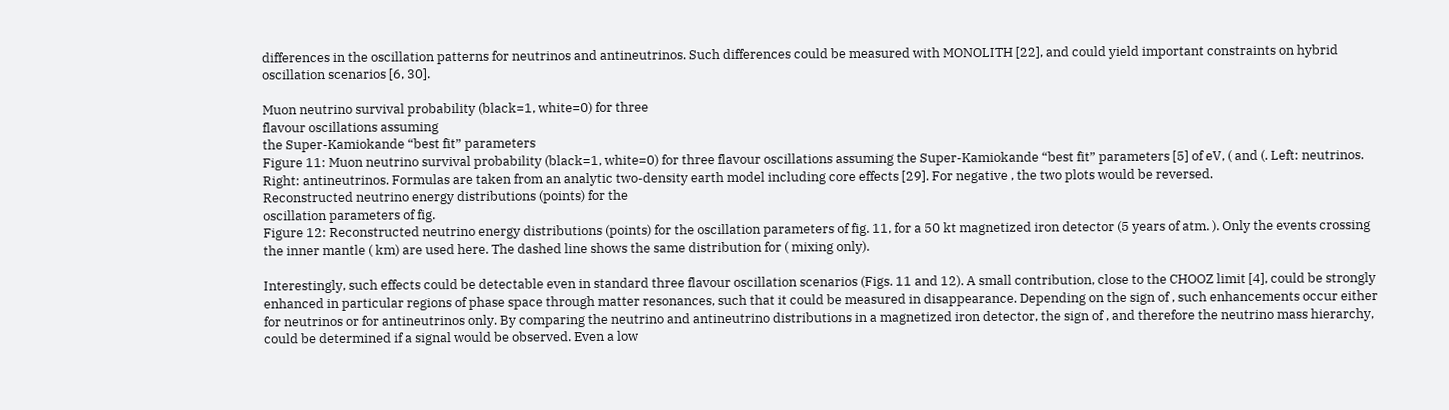differences in the oscillation patterns for neutrinos and antineutrinos. Such differences could be measured with MONOLITH [22], and could yield important constraints on hybrid oscillation scenarios [6, 30].

Muon neutrino survival probability (black=1, white=0) for three
flavour oscillations assuming
the Super-Kamiokande “best fit” parameters
Figure 11: Muon neutrino survival probability (black=1, white=0) for three flavour oscillations assuming the Super-Kamiokande “best fit” parameters [5] of eV, ( and (. Left: neutrinos. Right: antineutrinos. Formulas are taken from an analytic two-density earth model including core effects [29]. For negative , the two plots would be reversed.
Reconstructed neutrino energy distributions (points) for the
oscillation parameters of fig.
Figure 12: Reconstructed neutrino energy distributions (points) for the oscillation parameters of fig. 11, for a 50 kt magnetized iron detector (5 years of atm. ). Only the events crossing the inner mantle ( km) are used here. The dashed line shows the same distribution for ( mixing only).

Interestingly, such effects could be detectable even in standard three flavour oscillation scenarios (Figs. 11 and 12). A small contribution, close to the CHOOZ limit [4], could be strongly enhanced in particular regions of phase space through matter resonances, such that it could be measured in disappearance. Depending on the sign of , such enhancements occur either for neutrinos or for antineutrinos only. By comparing the neutrino and antineutrino distributions in a magnetized iron detector, the sign of , and therefore the neutrino mass hierarchy, could be determined if a signal would be observed. Even a low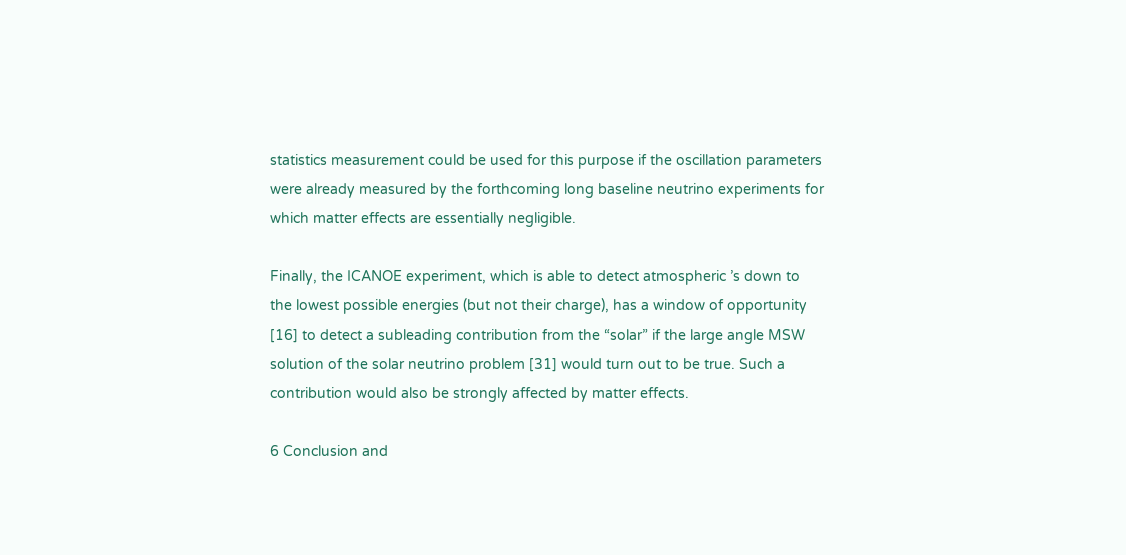statistics measurement could be used for this purpose if the oscillation parameters were already measured by the forthcoming long baseline neutrino experiments for which matter effects are essentially negligible.

Finally, the ICANOE experiment, which is able to detect atmospheric ’s down to the lowest possible energies (but not their charge), has a window of opportunity [16] to detect a subleading contribution from the “solar” if the large angle MSW solution of the solar neutrino problem [31] would turn out to be true. Such a contribution would also be strongly affected by matter effects.

6 Conclusion and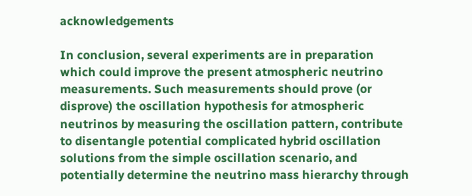acknowledgements

In conclusion, several experiments are in preparation which could improve the present atmospheric neutrino measurements. Such measurements should prove (or disprove) the oscillation hypothesis for atmospheric neutrinos by measuring the oscillation pattern, contribute to disentangle potential complicated hybrid oscillation solutions from the simple oscillation scenario, and potentially determine the neutrino mass hierarchy through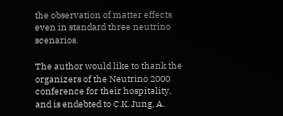the observation of matter effects even in standard three neutrino scenarios.

The author would like to thank the organizers of the Neutrino 2000 conference for their hospitality, and is endebted to C.K. Jung, A.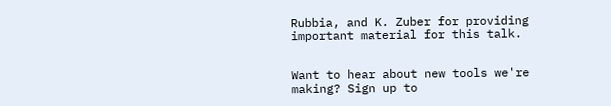Rubbia, and K. Zuber for providing important material for this talk.


Want to hear about new tools we're making? Sign up to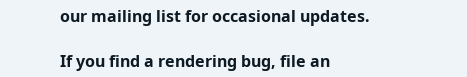our mailing list for occasional updates.

If you find a rendering bug, file an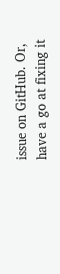issue on GitHub. Or, have a go at fixing it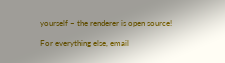yourself – the renderer is open source!

For everything else, email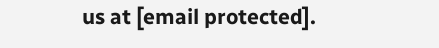us at [email protected].